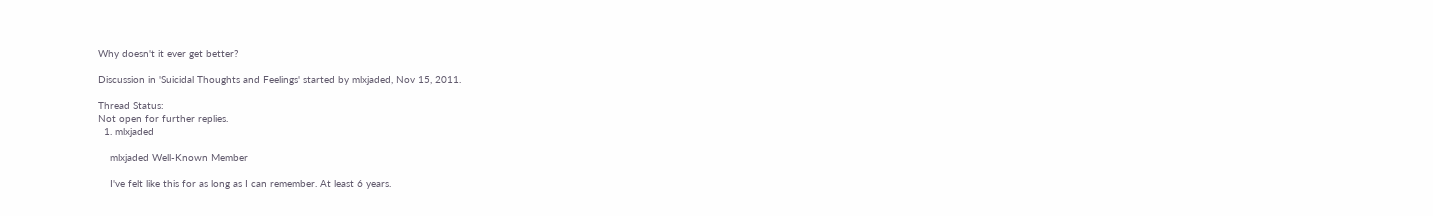Why doesn't it ever get better?

Discussion in 'Suicidal Thoughts and Feelings' started by mlxjaded, Nov 15, 2011.

Thread Status:
Not open for further replies.
  1. mlxjaded

    mlxjaded Well-Known Member

    I've felt like this for as long as I can remember. At least 6 years.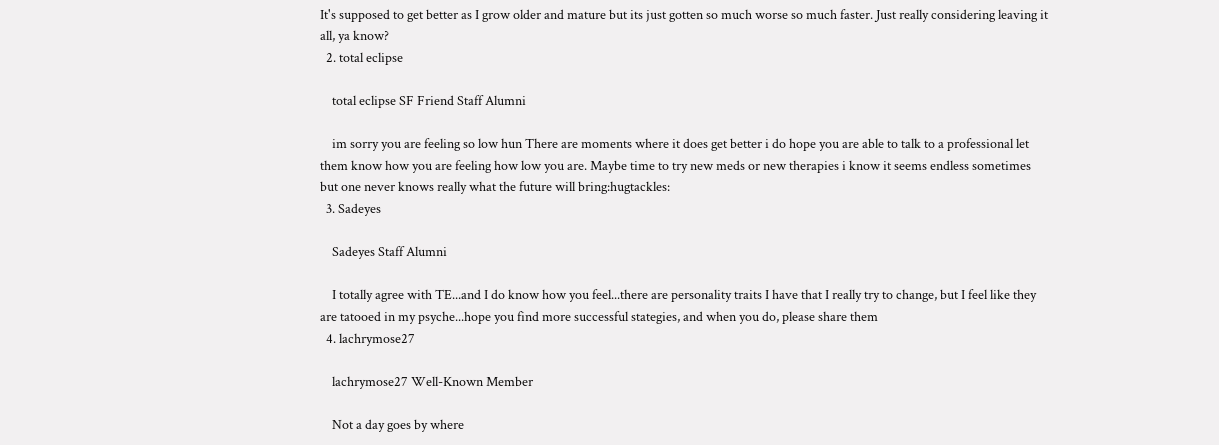It's supposed to get better as I grow older and mature but its just gotten so much worse so much faster. Just really considering leaving it all, ya know?
  2. total eclipse

    total eclipse SF Friend Staff Alumni

    im sorry you are feeling so low hun There are moments where it does get better i do hope you are able to talk to a professional let them know how you are feeling how low you are. Maybe time to try new meds or new therapies i know it seems endless sometimes but one never knows really what the future will bring:hugtackles:
  3. Sadeyes

    Sadeyes Staff Alumni

    I totally agree with TE...and I do know how you feel...there are personality traits I have that I really try to change, but I feel like they are tatooed in my psyche...hope you find more successful stategies, and when you do, please share them
  4. lachrymose27

    lachrymose27 Well-Known Member

    Not a day goes by where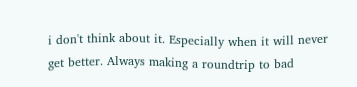i don't think about it. Especially when it will never get better. Always making a roundtrip to bad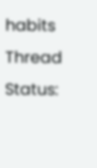habits
Thread Status: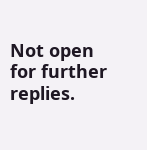Not open for further replies.